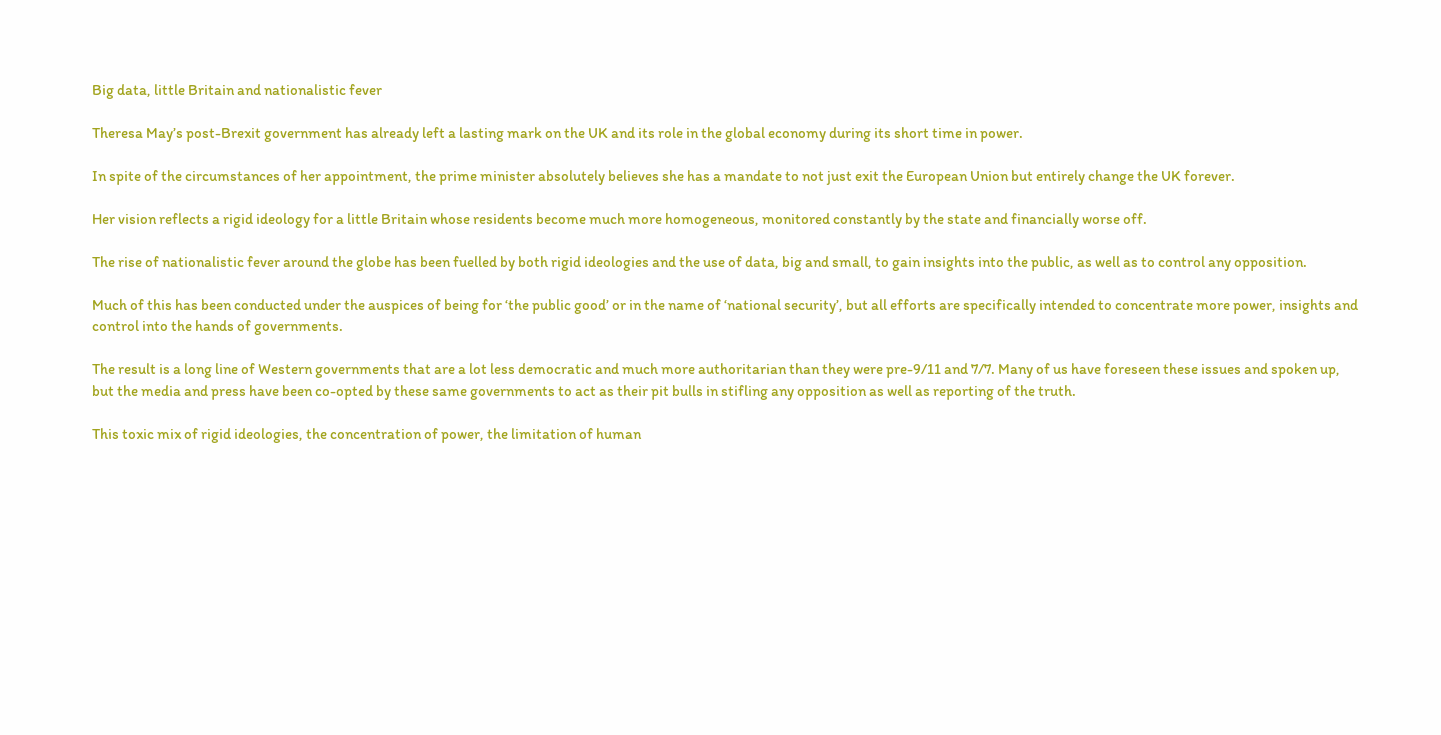Big data, little Britain and nationalistic fever

Theresa May’s post-Brexit government has already left a lasting mark on the UK and its role in the global economy during its short time in power.

In spite of the circumstances of her appointment, the prime minister absolutely believes she has a mandate to not just exit the European Union but entirely change the UK forever.

Her vision reflects a rigid ideology for a little Britain whose residents become much more homogeneous, monitored constantly by the state and financially worse off.

The rise of nationalistic fever around the globe has been fuelled by both rigid ideologies and the use of data, big and small, to gain insights into the public, as well as to control any opposition.

Much of this has been conducted under the auspices of being for ‘the public good’ or in the name of ‘national security’, but all efforts are specifically intended to concentrate more power, insights and control into the hands of governments.

The result is a long line of Western governments that are a lot less democratic and much more authoritarian than they were pre-9/11 and 7/7. Many of us have foreseen these issues and spoken up, but the media and press have been co-opted by these same governments to act as their pit bulls in stifling any opposition as well as reporting of the truth.

This toxic mix of rigid ideologies, the concentration of power, the limitation of human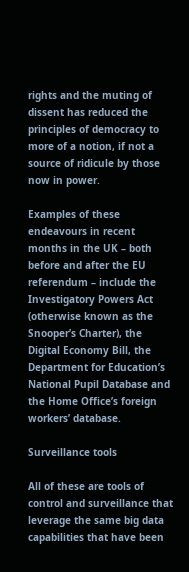rights and the muting of dissent has reduced the principles of democracy to more of a notion, if not a source of ridicule by those now in power.

Examples of these endeavours in recent months in the UK – both before and after the EU referendum – include the Investigatory Powers Act (otherwise known as the Snooper’s Charter), the Digital Economy Bill, the Department for Education’s National Pupil Database and the Home Office’s foreign workers’ database.

Surveillance tools

All of these are tools of control and surveillance that leverage the same big data capabilities that have been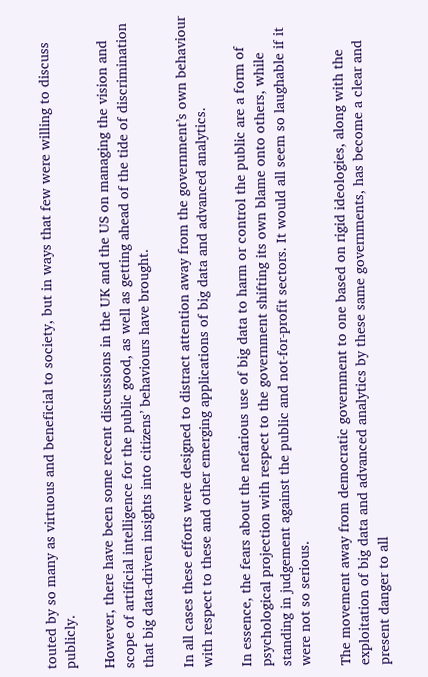touted by so many as virtuous and beneficial to society, but in ways that few were willing to discuss publicly.

However, there have been some recent discussions in the UK and the US on managing the vision and scope of artificial intelligence for the public good, as well as getting ahead of the tide of discrimination that big data-driven insights into citizens’ behaviours have brought.

In all cases these efforts were designed to distract attention away from the government’s own behaviour with respect to these and other emerging applications of big data and advanced analytics.

In essence, the fears about the nefarious use of big data to harm or control the public are a form of psychological projection with respect to the government shifting its own blame onto others, while standing in judgement against the public and not-for-profit sectors. It would all seem so laughable if it were not so serious.

The movement away from democratic government to one based on rigid ideologies, along with the exploitation of big data and advanced analytics by these same governments, has become a clear and present danger to all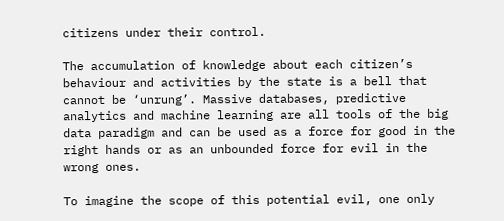citizens under their control.

The accumulation of knowledge about each citizen’s behaviour and activities by the state is a bell that cannot be ‘unrung’. Massive databases, predictive analytics and machine learning are all tools of the big data paradigm and can be used as a force for good in the right hands or as an unbounded force for evil in the wrong ones.

To imagine the scope of this potential evil, one only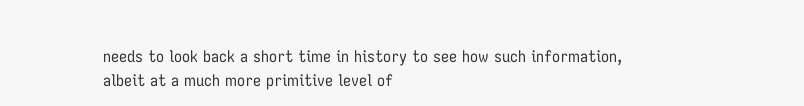needs to look back a short time in history to see how such information, albeit at a much more primitive level of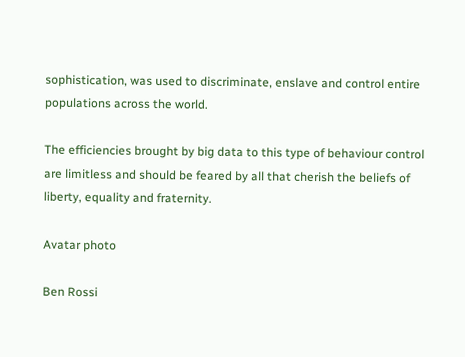sophistication, was used to discriminate, enslave and control entire populations across the world.

The efficiencies brought by big data to this type of behaviour control are limitless and should be feared by all that cherish the beliefs of liberty, equality and fraternity.

Avatar photo

Ben Rossi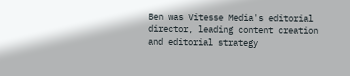Ben was Vitesse Media's editorial director, leading content creation and editorial strategy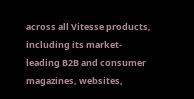across all Vitesse products, including its market-leading B2B and consumer magazines, websites,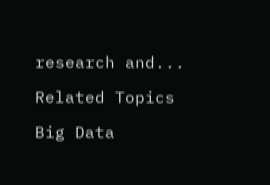research and...

Related Topics

Big Data